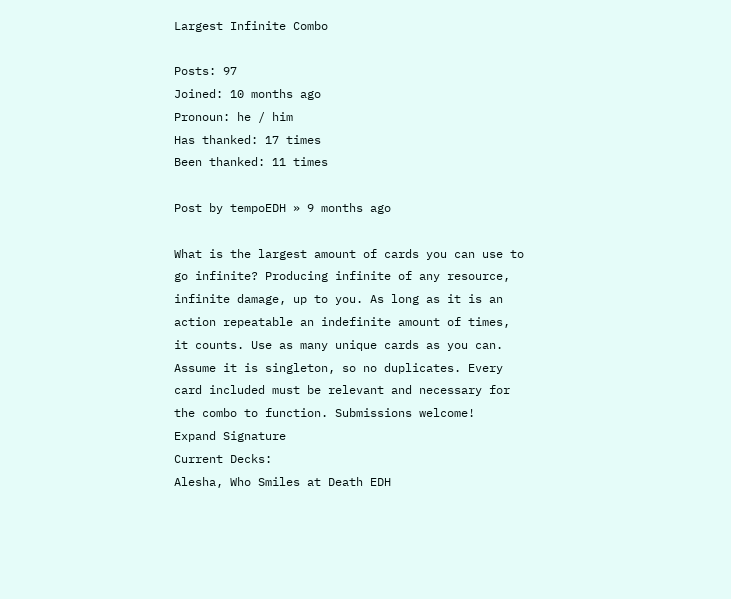Largest Infinite Combo

Posts: 97
Joined: 10 months ago
Pronoun: he / him
Has thanked: 17 times
Been thanked: 11 times

Post by tempoEDH » 9 months ago

What is the largest amount of cards you can use to go infinite? Producing infinite of any resource, infinite damage, up to you. As long as it is an action repeatable an indefinite amount of times, it counts. Use as many unique cards as you can. Assume it is singleton, so no duplicates. Every card included must be relevant and necessary for the combo to function. Submissions welcome!
Expand Signature
Current Decks:
Alesha, Who Smiles at Death EDH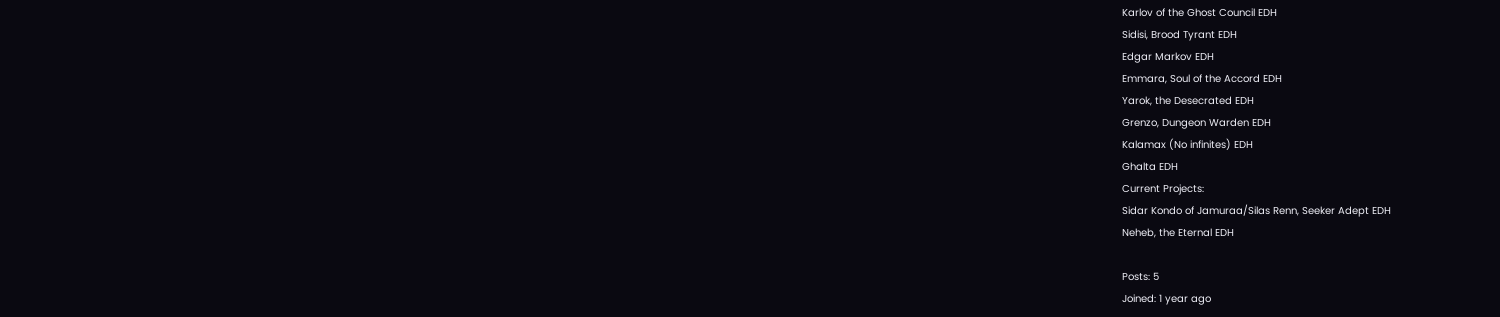Karlov of the Ghost Council EDH
Sidisi, Brood Tyrant EDH
Edgar Markov EDH
Emmara, Soul of the Accord EDH
Yarok, the Desecrated EDH
Grenzo, Dungeon Warden EDH
Kalamax (No infinites) EDH
Ghalta EDH
Current Projects:
Sidar Kondo of Jamuraa/Silas Renn, Seeker Adept EDH
Neheb, the Eternal EDH

Posts: 5
Joined: 1 year ago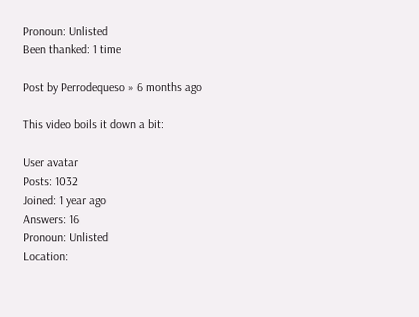Pronoun: Unlisted
Been thanked: 1 time

Post by Perrodequeso » 6 months ago

This video boils it down a bit:

User avatar
Posts: 1032
Joined: 1 year ago
Answers: 16
Pronoun: Unlisted
Location: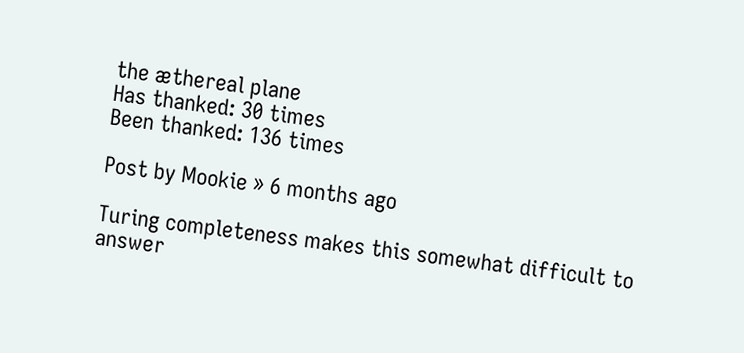the æthereal plane
Has thanked: 30 times
Been thanked: 136 times

Post by Mookie » 6 months ago

Turing completeness makes this somewhat difficult to answer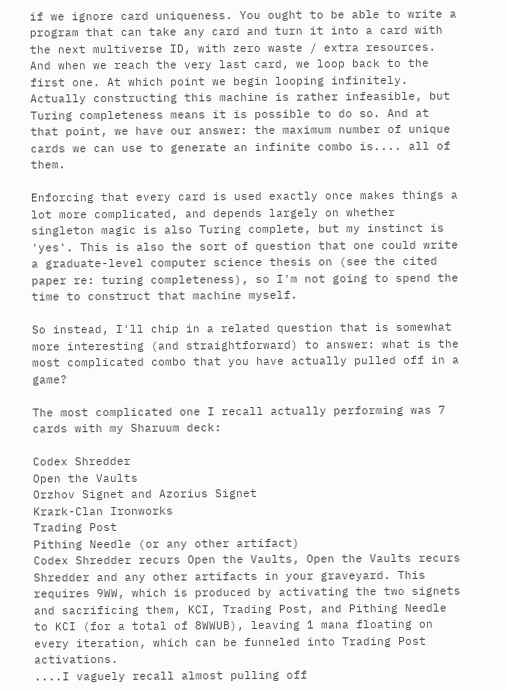if we ignore card uniqueness. You ought to be able to write a program that can take any card and turn it into a card with the next multiverse ID, with zero waste / extra resources. And when we reach the very last card, we loop back to the first one. At which point we begin looping infinitely. Actually constructing this machine is rather infeasible, but Turing completeness means it is possible to do so. And at that point, we have our answer: the maximum number of unique cards we can use to generate an infinite combo is.... all of them.

Enforcing that every card is used exactly once makes things a lot more complicated, and depends largely on whether singleton magic is also Turing complete, but my instinct is 'yes'. This is also the sort of question that one could write a graduate-level computer science thesis on (see the cited paper re: turing completeness), so I'm not going to spend the time to construct that machine myself.

So instead, I'll chip in a related question that is somewhat more interesting (and straightforward) to answer: what is the most complicated combo that you have actually pulled off in a game?

The most complicated one I recall actually performing was 7 cards with my Sharuum deck:

Codex Shredder
Open the Vaults
Orzhov Signet and Azorius Signet
Krark-Clan Ironworks
Trading Post
Pithing Needle (or any other artifact)
Codex Shredder recurs Open the Vaults, Open the Vaults recurs Shredder and any other artifacts in your graveyard. This requires 9WW, which is produced by activating the two signets and sacrificing them, KCI, Trading Post, and Pithing Needle to KCI (for a total of 8WWUB), leaving 1 mana floating on every iteration, which can be funneled into Trading Post activations.
....I vaguely recall almost pulling off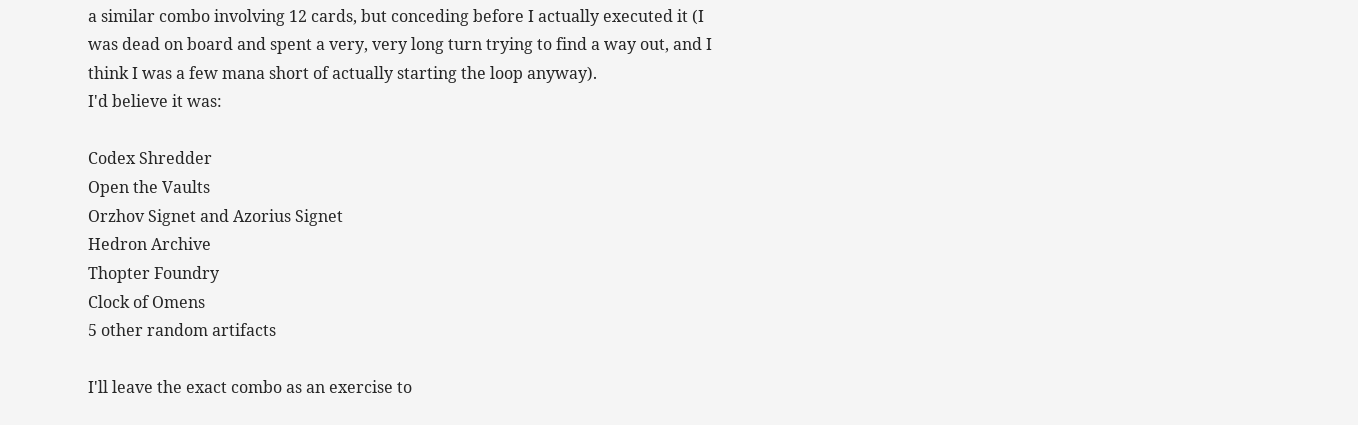a similar combo involving 12 cards, but conceding before I actually executed it (I was dead on board and spent a very, very long turn trying to find a way out, and I think I was a few mana short of actually starting the loop anyway).
I'd believe it was:

Codex Shredder
Open the Vaults
Orzhov Signet and Azorius Signet
Hedron Archive
Thopter Foundry
Clock of Omens
5 other random artifacts

I'll leave the exact combo as an exercise to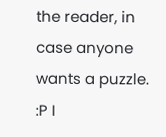the reader, in case anyone wants a puzzle. :P I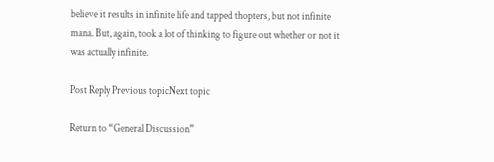believe it results in infinite life and tapped thopters, but not infinite mana. But, again, took a lot of thinking to figure out whether or not it was actually infinite.

Post Reply Previous topicNext topic

Return to “General Discussion”